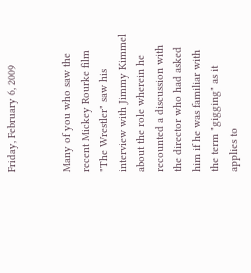Friday, February 6, 2009


Many of you who saw the recent Mickey Rourke film "The Wrestler" saw his interview with Jimmy Kimmel about the role wherein he recounted a discussion with the director who had asked him if he was familiar with the term "gigging" as it applies to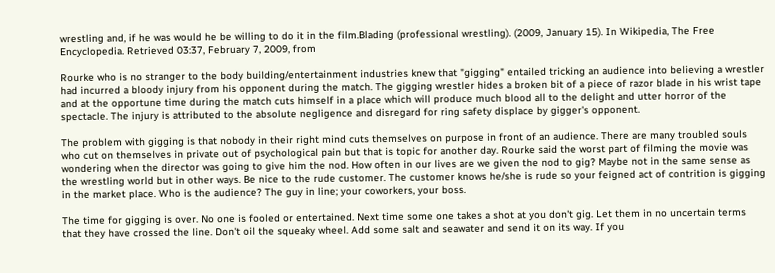wrestling and, if he was would he be willing to do it in the film.Blading (professional wrestling). (2009, January 15). In Wikipedia, The Free Encyclopedia. Retrieved 03:37, February 7, 2009, from

Rourke who is no stranger to the body building/entertainment industries knew that "gigging" entailed tricking an audience into believing a wrestler had incurred a bloody injury from his opponent during the match. The gigging wrestler hides a broken bit of a piece of razor blade in his wrist tape and at the opportune time during the match cuts himself in a place which will produce much blood all to the delight and utter horror of the spectacle. The injury is attributed to the absolute negligence and disregard for ring safety displace by gigger's opponent.

The problem with gigging is that nobody in their right mind cuts themselves on purpose in front of an audience. There are many troubled souls who cut on themselves in private out of psychological pain but that is topic for another day. Rourke said the worst part of filming the movie was wondering when the director was going to give him the nod. How often in our lives are we given the nod to gig? Maybe not in the same sense as the wrestling world but in other ways. Be nice to the rude customer. The customer knows he/she is rude so your feigned act of contrition is gigging in the market place. Who is the audience? The guy in line; your coworkers, your boss.

The time for gigging is over. No one is fooled or entertained. Next time some one takes a shot at you don't gig. Let them in no uncertain terms that they have crossed the line. Don't oil the squeaky wheel. Add some salt and seawater and send it on its way. If you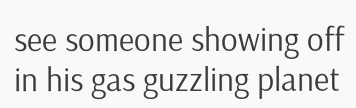see someone showing off in his gas guzzling planet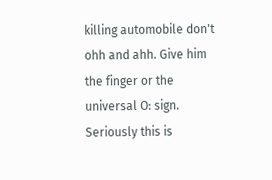killing automobile don't ohh and ahh. Give him the finger or the universal O: sign. Seriously this is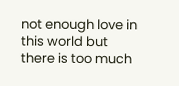not enough love in this world but there is too much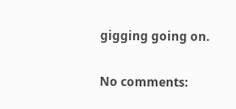gigging going on.

No comments: